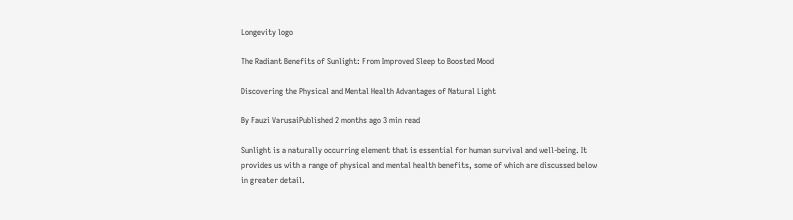Longevity logo

The Radiant Benefits of Sunlight: From Improved Sleep to Boosted Mood

Discovering the Physical and Mental Health Advantages of Natural Light

By Fauzi VarusaiPublished 2 months ago 3 min read

Sunlight is a naturally occurring element that is essential for human survival and well-being. It provides us with a range of physical and mental health benefits, some of which are discussed below in greater detail.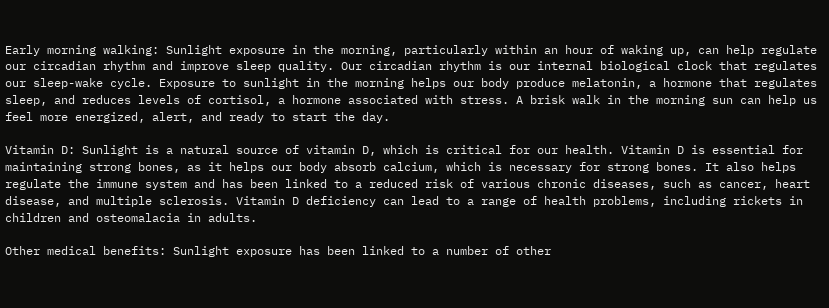Early morning walking: Sunlight exposure in the morning, particularly within an hour of waking up, can help regulate our circadian rhythm and improve sleep quality. Our circadian rhythm is our internal biological clock that regulates our sleep-wake cycle. Exposure to sunlight in the morning helps our body produce melatonin, a hormone that regulates sleep, and reduces levels of cortisol, a hormone associated with stress. A brisk walk in the morning sun can help us feel more energized, alert, and ready to start the day.

Vitamin D: Sunlight is a natural source of vitamin D, which is critical for our health. Vitamin D is essential for maintaining strong bones, as it helps our body absorb calcium, which is necessary for strong bones. It also helps regulate the immune system and has been linked to a reduced risk of various chronic diseases, such as cancer, heart disease, and multiple sclerosis. Vitamin D deficiency can lead to a range of health problems, including rickets in children and osteomalacia in adults.

Other medical benefits: Sunlight exposure has been linked to a number of other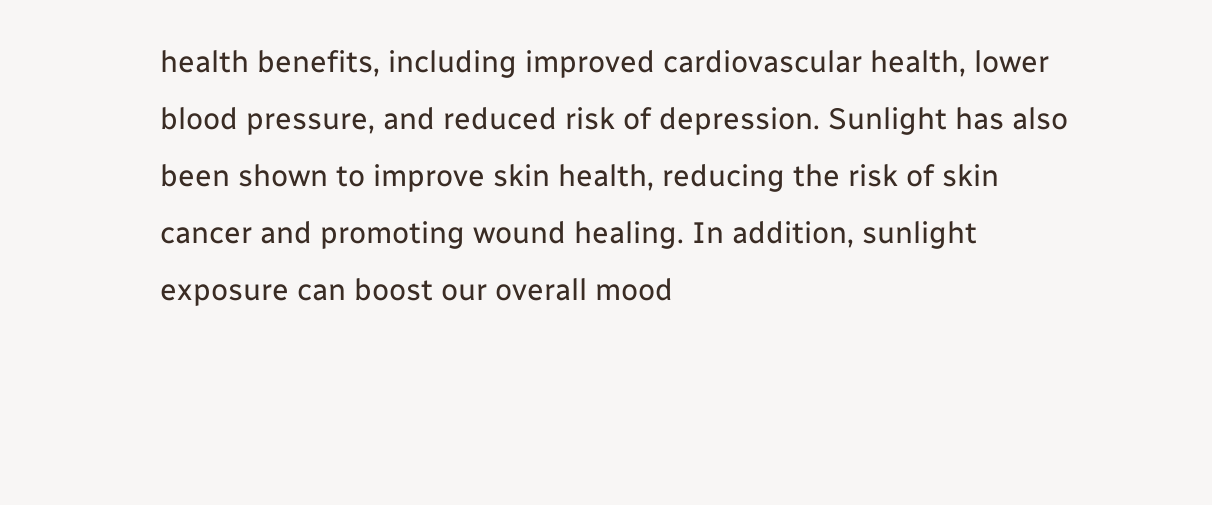health benefits, including improved cardiovascular health, lower blood pressure, and reduced risk of depression. Sunlight has also been shown to improve skin health, reducing the risk of skin cancer and promoting wound healing. In addition, sunlight exposure can boost our overall mood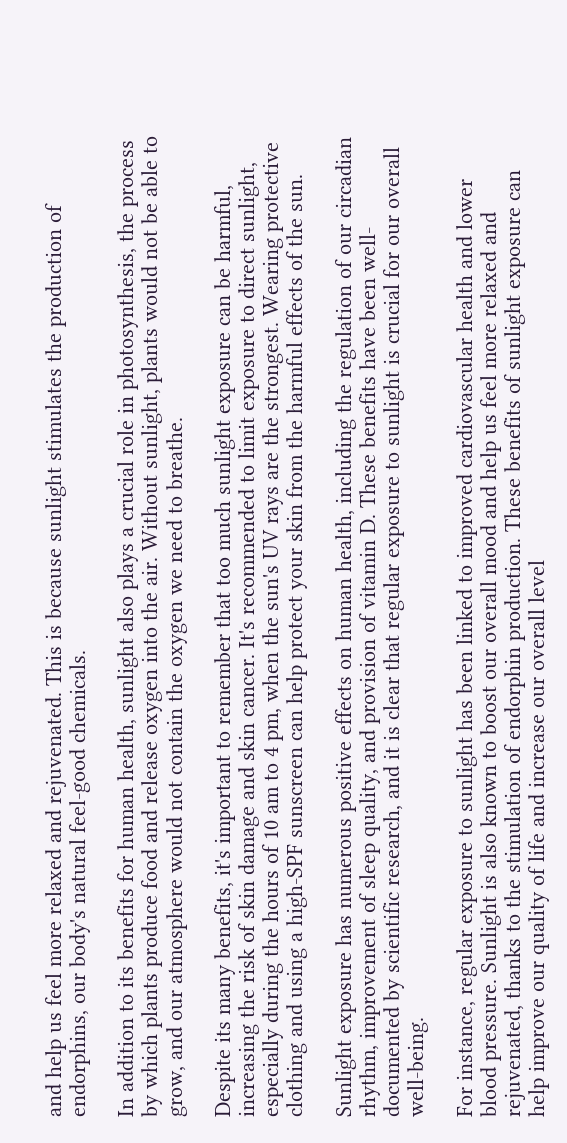and help us feel more relaxed and rejuvenated. This is because sunlight stimulates the production of endorphins, our body's natural feel-good chemicals.

In addition to its benefits for human health, sunlight also plays a crucial role in photosynthesis, the process by which plants produce food and release oxygen into the air. Without sunlight, plants would not be able to grow, and our atmosphere would not contain the oxygen we need to breathe.

Despite its many benefits, it's important to remember that too much sunlight exposure can be harmful, increasing the risk of skin damage and skin cancer. It's recommended to limit exposure to direct sunlight, especially during the hours of 10 am to 4 pm, when the sun's UV rays are the strongest. Wearing protective clothing and using a high-SPF sunscreen can help protect your skin from the harmful effects of the sun.

Sunlight exposure has numerous positive effects on human health, including the regulation of our circadian rhythm, improvement of sleep quality, and provision of vitamin D. These benefits have been well-documented by scientific research, and it is clear that regular exposure to sunlight is crucial for our overall well-being.

For instance, regular exposure to sunlight has been linked to improved cardiovascular health and lower blood pressure. Sunlight is also known to boost our overall mood and help us feel more relaxed and rejuvenated, thanks to the stimulation of endorphin production. These benefits of sunlight exposure can help improve our quality of life and increase our overall level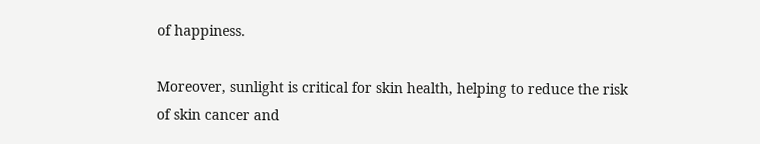of happiness.

Moreover, sunlight is critical for skin health, helping to reduce the risk of skin cancer and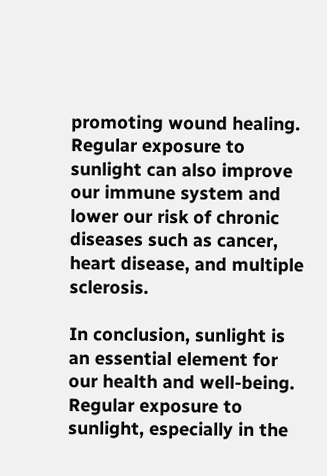promoting wound healing. Regular exposure to sunlight can also improve our immune system and lower our risk of chronic diseases such as cancer, heart disease, and multiple sclerosis.

In conclusion, sunlight is an essential element for our health and well-being. Regular exposure to sunlight, especially in the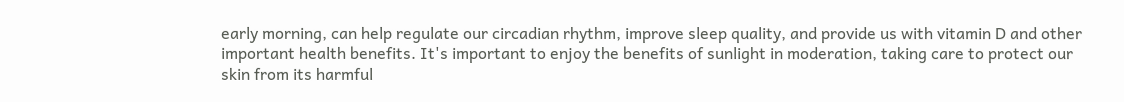early morning, can help regulate our circadian rhythm, improve sleep quality, and provide us with vitamin D and other important health benefits. It's important to enjoy the benefits of sunlight in moderation, taking care to protect our skin from its harmful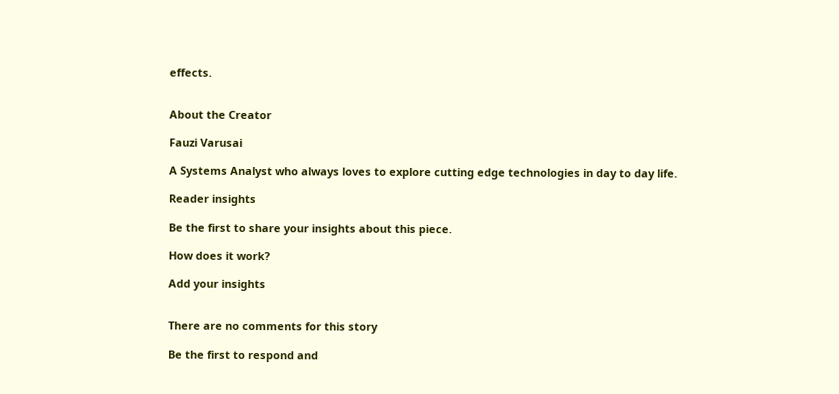effects.


About the Creator

Fauzi Varusai

A Systems Analyst who always loves to explore cutting edge technologies in day to day life.

Reader insights

Be the first to share your insights about this piece.

How does it work?

Add your insights


There are no comments for this story

Be the first to respond and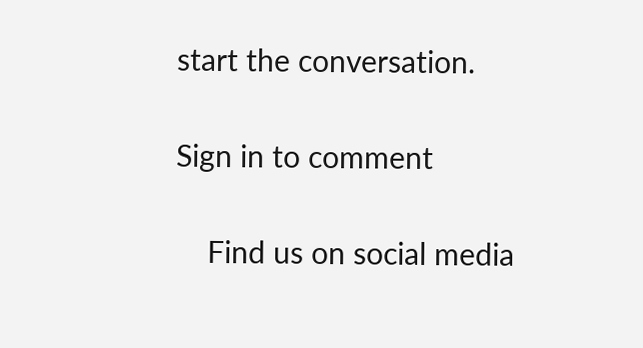start the conversation.

Sign in to comment

    Find us on social media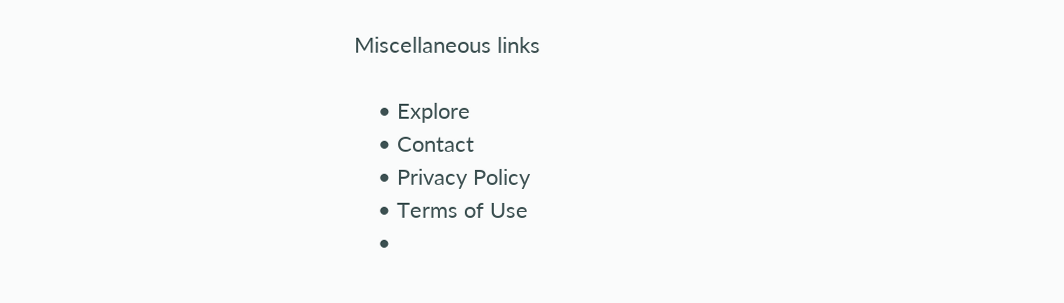Miscellaneous links

    • Explore
    • Contact
    • Privacy Policy
    • Terms of Use
    •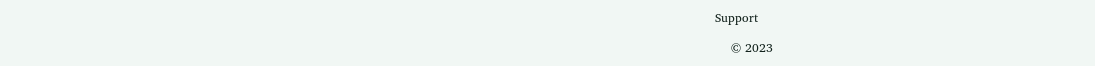Support

    © 2023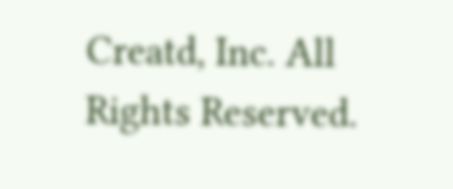Creatd, Inc. All Rights Reserved.